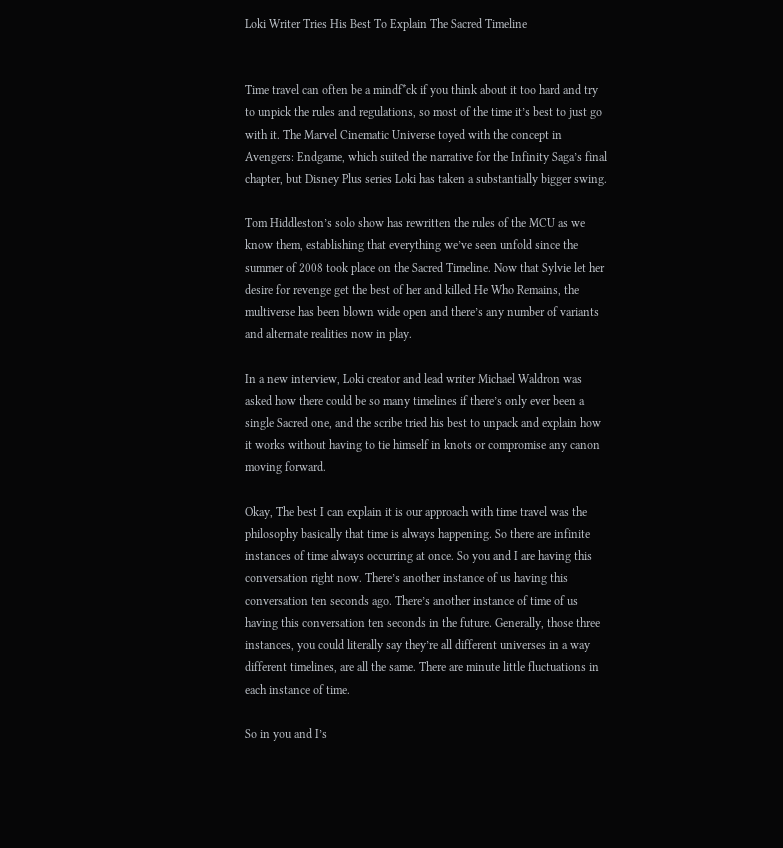Loki Writer Tries His Best To Explain The Sacred Timeline


Time travel can often be a mindf*ck if you think about it too hard and try to unpick the rules and regulations, so most of the time it’s best to just go with it. The Marvel Cinematic Universe toyed with the concept in Avengers: Endgame, which suited the narrative for the Infinity Saga’s final chapter, but Disney Plus series Loki has taken a substantially bigger swing.

Tom Hiddleston’s solo show has rewritten the rules of the MCU as we know them, establishing that everything we’ve seen unfold since the summer of 2008 took place on the Sacred Timeline. Now that Sylvie let her desire for revenge get the best of her and killed He Who Remains, the multiverse has been blown wide open and there’s any number of variants and alternate realities now in play.

In a new interview, Loki creator and lead writer Michael Waldron was asked how there could be so many timelines if there’s only ever been a single Sacred one, and the scribe tried his best to unpack and explain how it works without having to tie himself in knots or compromise any canon moving forward.

Okay, The best I can explain it is our approach with time travel was the philosophy basically that time is always happening. So there are infinite instances of time always occurring at once. So you and I are having this conversation right now. There’s another instance of us having this conversation ten seconds ago. There’s another instance of time of us having this conversation ten seconds in the future. Generally, those three instances, you could literally say they’re all different universes in a way different timelines, are all the same. There are minute little fluctuations in each instance of time.

So in you and I’s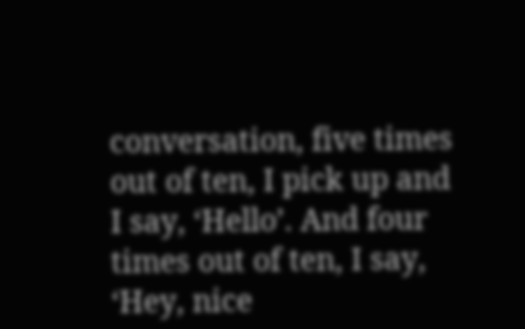conversation, five times out of ten, I pick up and I say, ‘Hello’. And four times out of ten, I say, ‘Hey, nice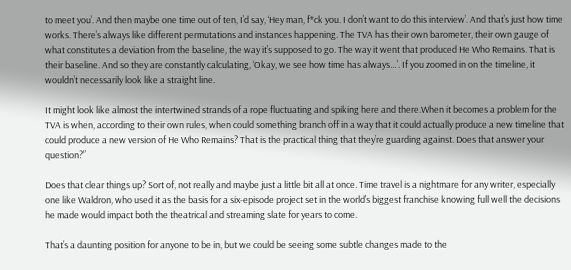to meet you’. And then maybe one time out of ten, I’d say, ‘Hey man, f*ck you. I don’t want to do this interview’. And that’s just how time works. There’s always like different permutations and instances happening. The TVA has their own barometer, their own gauge of what constitutes a deviation from the baseline, the way it’s supposed to go. The way it went that produced He Who Remains. That is their baseline. And so they are constantly calculating, ‘Okay, we see how time has always…’. If you zoomed in on the timeline, it wouldn’t necessarily look like a straight line.

It might look like almost the intertwined strands of a rope fluctuating and spiking here and there.When it becomes a problem for the TVA is when, according to their own rules, when could something branch off in a way that it could actually produce a new timeline that could produce a new version of He Who Remains? That is the practical thing that they’re guarding against. Does that answer your question?”

Does that clear things up? Sort of, not really and maybe just a little bit all at once. Time travel is a nightmare for any writer, especially one like Waldron, who used it as the basis for a six-episode project set in the world’s biggest franchise knowing full well the decisions he made would impact both the theatrical and streaming slate for years to come.

That’s a daunting position for anyone to be in, but we could be seeing some subtle changes made to the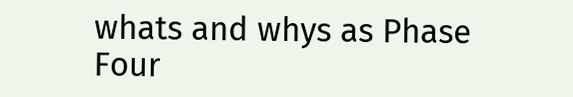whats and whys as Phase Four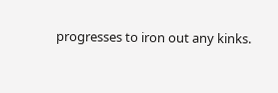progresses to iron out any kinks.